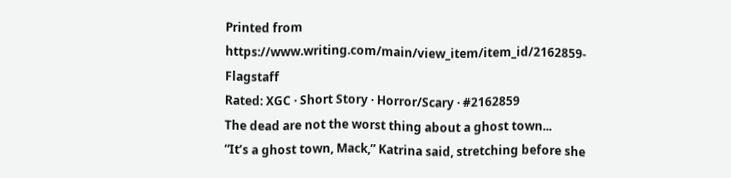Printed from https://www.writing.com/main/view_item/item_id/2162859-Flagstaff
Rated: XGC · Short Story · Horror/Scary · #2162859
The dead are not the worst thing about a ghost town...
“It’s a ghost town, Mack,” Katrina said, stretching before she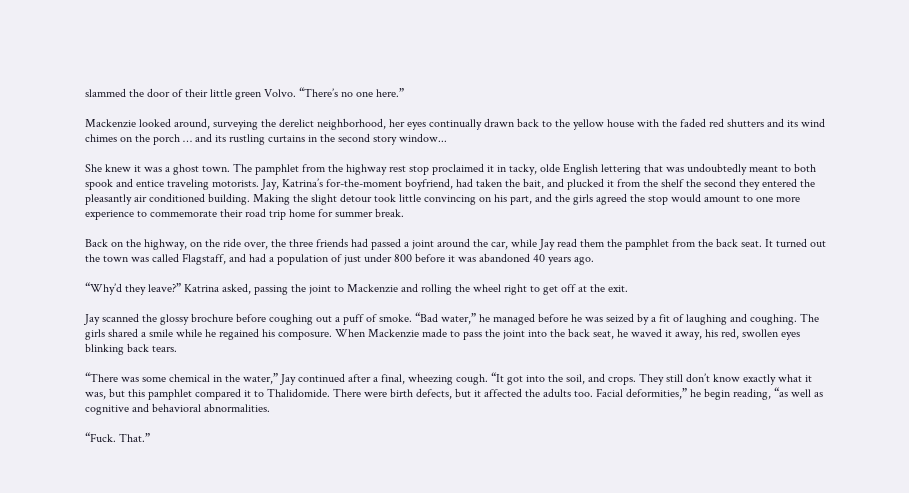slammed the door of their little green Volvo. “There’s no one here.”

Mackenzie looked around, surveying the derelict neighborhood, her eyes continually drawn back to the yellow house with the faded red shutters and its wind chimes on the porch … and its rustling curtains in the second story window...

She knew it was a ghost town. The pamphlet from the highway rest stop proclaimed it in tacky, olde English lettering that was undoubtedly meant to both spook and entice traveling motorists. Jay, Katrina’s for-the-moment boyfriend, had taken the bait, and plucked it from the shelf the second they entered the pleasantly air conditioned building. Making the slight detour took little convincing on his part, and the girls agreed the stop would amount to one more experience to commemorate their road trip home for summer break.

Back on the highway, on the ride over, the three friends had passed a joint around the car, while Jay read them the pamphlet from the back seat. It turned out the town was called Flagstaff, and had a population of just under 800 before it was abandoned 40 years ago.

“Why’d they leave?” Katrina asked, passing the joint to Mackenzie and rolling the wheel right to get off at the exit.

Jay scanned the glossy brochure before coughing out a puff of smoke. “Bad water,” he managed before he was seized by a fit of laughing and coughing. The girls shared a smile while he regained his composure. When Mackenzie made to pass the joint into the back seat, he waved it away, his red, swollen eyes blinking back tears.

“There was some chemical in the water,” Jay continued after a final, wheezing cough. “It got into the soil, and crops. They still don’t know exactly what it was, but this pamphlet compared it to Thalidomide. There were birth defects, but it affected the adults too. Facial deformities,” he begin reading, “as well as cognitive and behavioral abnormalities.

“Fuck. That.”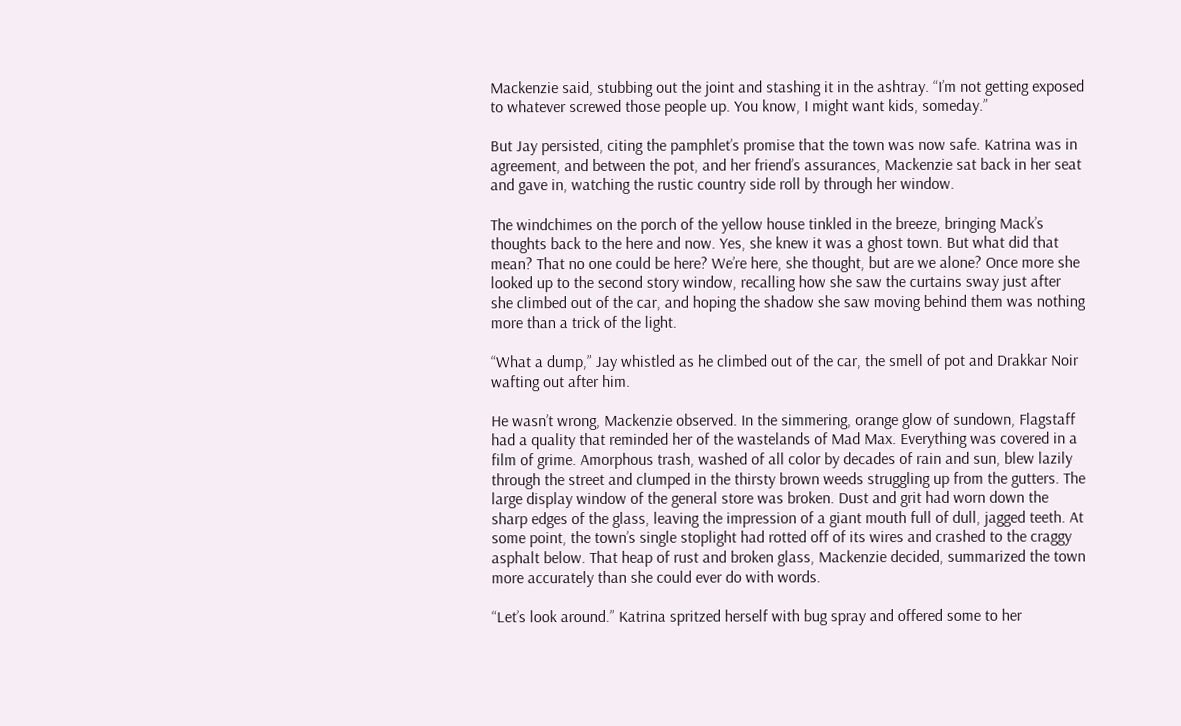Mackenzie said, stubbing out the joint and stashing it in the ashtray. “I’m not getting exposed to whatever screwed those people up. You know, I might want kids, someday.”

But Jay persisted, citing the pamphlet’s promise that the town was now safe. Katrina was in agreement, and between the pot, and her friend’s assurances, Mackenzie sat back in her seat and gave in, watching the rustic country side roll by through her window.

The windchimes on the porch of the yellow house tinkled in the breeze, bringing Mack’s thoughts back to the here and now. Yes, she knew it was a ghost town. But what did that mean? That no one could be here? We’re here, she thought, but are we alone? Once more she looked up to the second story window, recalling how she saw the curtains sway just after she climbed out of the car, and hoping the shadow she saw moving behind them was nothing more than a trick of the light.

“What a dump,” Jay whistled as he climbed out of the car, the smell of pot and Drakkar Noir wafting out after him.

He wasn’t wrong, Mackenzie observed. In the simmering, orange glow of sundown, Flagstaff had a quality that reminded her of the wastelands of Mad Max. Everything was covered in a film of grime. Amorphous trash, washed of all color by decades of rain and sun, blew lazily through the street and clumped in the thirsty brown weeds struggling up from the gutters. The large display window of the general store was broken. Dust and grit had worn down the sharp edges of the glass, leaving the impression of a giant mouth full of dull, jagged teeth. At some point, the town’s single stoplight had rotted off of its wires and crashed to the craggy asphalt below. That heap of rust and broken glass, Mackenzie decided, summarized the town more accurately than she could ever do with words.

“Let’s look around.” Katrina spritzed herself with bug spray and offered some to her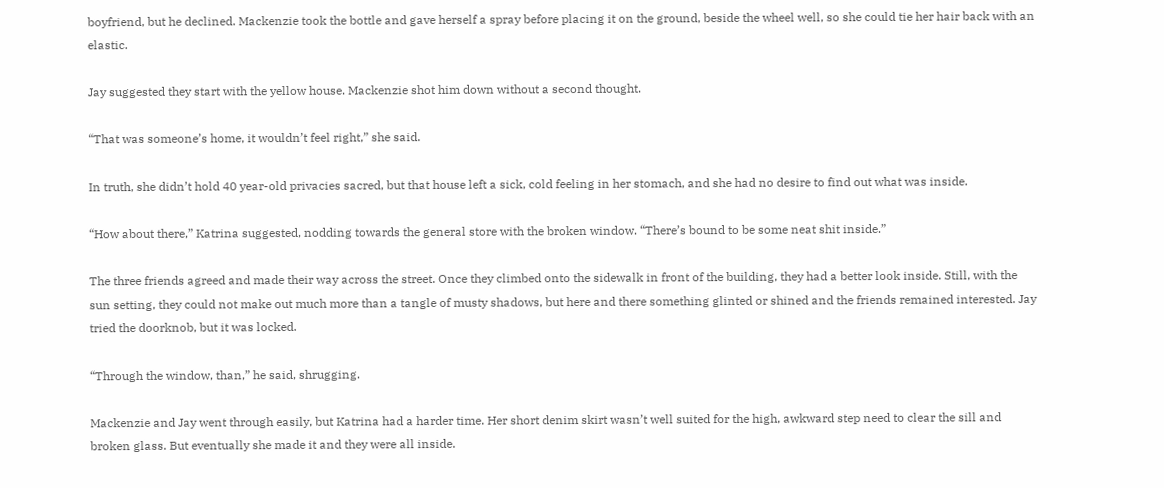boyfriend, but he declined. Mackenzie took the bottle and gave herself a spray before placing it on the ground, beside the wheel well, so she could tie her hair back with an elastic.

Jay suggested they start with the yellow house. Mackenzie shot him down without a second thought.

“That was someone’s home, it wouldn’t feel right,” she said.

In truth, she didn’t hold 40 year-old privacies sacred, but that house left a sick, cold feeling in her stomach, and she had no desire to find out what was inside.

“How about there,” Katrina suggested, nodding towards the general store with the broken window. “There’s bound to be some neat shit inside.”

The three friends agreed and made their way across the street. Once they climbed onto the sidewalk in front of the building, they had a better look inside. Still, with the sun setting, they could not make out much more than a tangle of musty shadows, but here and there something glinted or shined and the friends remained interested. Jay tried the doorknob, but it was locked.

“Through the window, than,” he said, shrugging.

Mackenzie and Jay went through easily, but Katrina had a harder time. Her short denim skirt wasn’t well suited for the high, awkward step need to clear the sill and broken glass. But eventually she made it and they were all inside.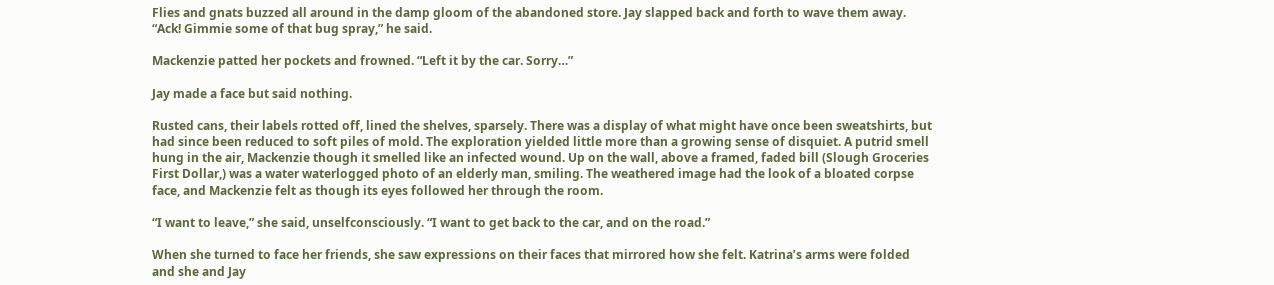Flies and gnats buzzed all around in the damp gloom of the abandoned store. Jay slapped back and forth to wave them away. “Ack! Gimmie some of that bug spray,” he said.

Mackenzie patted her pockets and frowned. “Left it by the car. Sorry…”

Jay made a face but said nothing.

Rusted cans, their labels rotted off, lined the shelves, sparsely. There was a display of what might have once been sweatshirts, but had since been reduced to soft piles of mold. The exploration yielded little more than a growing sense of disquiet. A putrid smell hung in the air, Mackenzie though it smelled like an infected wound. Up on the wall, above a framed, faded bill (Slough Groceries First Dollar,) was a water waterlogged photo of an elderly man, smiling. The weathered image had the look of a bloated corpse face, and Mackenzie felt as though its eyes followed her through the room.

“I want to leave,” she said, unselfconsciously. “I want to get back to the car, and on the road.”

When she turned to face her friends, she saw expressions on their faces that mirrored how she felt. Katrina’s arms were folded and she and Jay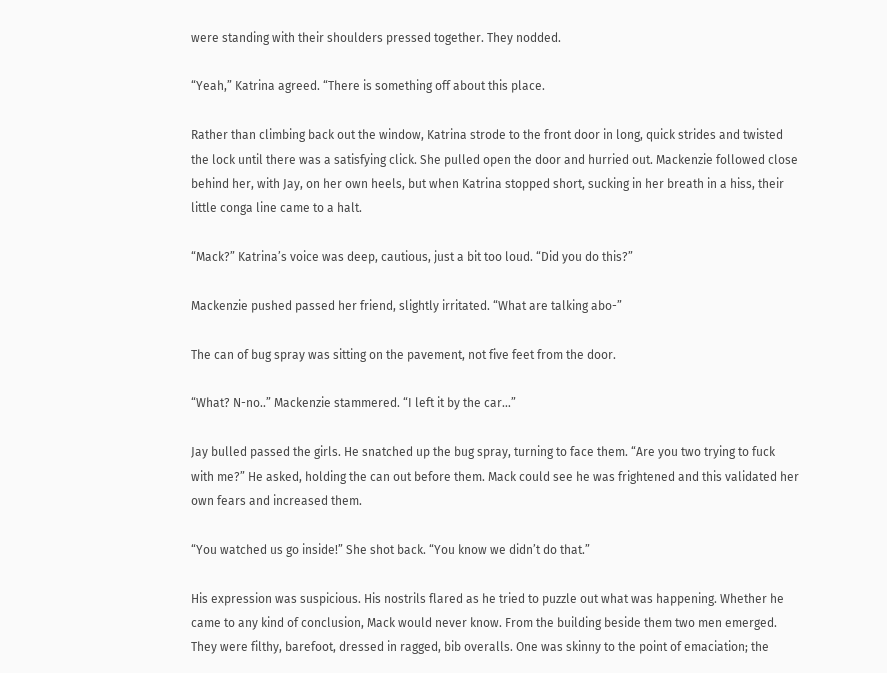were standing with their shoulders pressed together. They nodded.

“Yeah,” Katrina agreed. “There is something off about this place.

Rather than climbing back out the window, Katrina strode to the front door in long, quick strides and twisted the lock until there was a satisfying click. She pulled open the door and hurried out. Mackenzie followed close behind her, with Jay, on her own heels, but when Katrina stopped short, sucking in her breath in a hiss, their little conga line came to a halt.

“Mack?” Katrina’s voice was deep, cautious, just a bit too loud. “Did you do this?”

Mackenzie pushed passed her friend, slightly irritated. “What are talking abo-”

The can of bug spray was sitting on the pavement, not five feet from the door.

“What? N-no..” Mackenzie stammered. “I left it by the car…”

Jay bulled passed the girls. He snatched up the bug spray, turning to face them. “Are you two trying to fuck with me?” He asked, holding the can out before them. Mack could see he was frightened and this validated her own fears and increased them.

“You watched us go inside!” She shot back. “You know we didn’t do that.”

His expression was suspicious. His nostrils flared as he tried to puzzle out what was happening. Whether he came to any kind of conclusion, Mack would never know. From the building beside them two men emerged. They were filthy, barefoot, dressed in ragged, bib overalls. One was skinny to the point of emaciation; the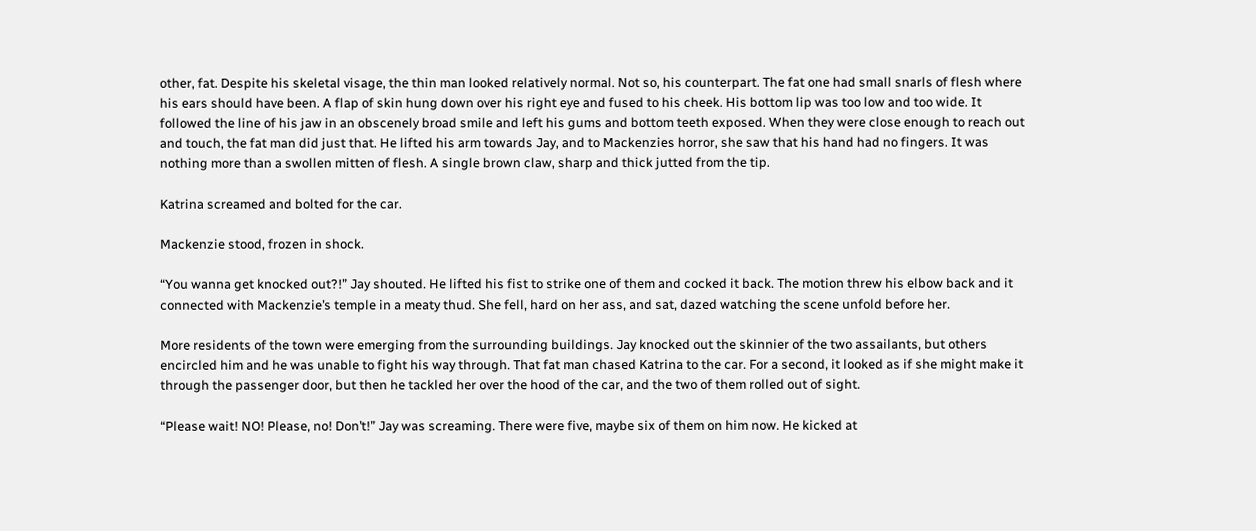other, fat. Despite his skeletal visage, the thin man looked relatively normal. Not so, his counterpart. The fat one had small snarls of flesh where his ears should have been. A flap of skin hung down over his right eye and fused to his cheek. His bottom lip was too low and too wide. It followed the line of his jaw in an obscenely broad smile and left his gums and bottom teeth exposed. When they were close enough to reach out and touch, the fat man did just that. He lifted his arm towards Jay, and to Mackenzies horror, she saw that his hand had no fingers. It was nothing more than a swollen mitten of flesh. A single brown claw, sharp and thick jutted from the tip.

Katrina screamed and bolted for the car.

Mackenzie stood, frozen in shock.

“You wanna get knocked out?!” Jay shouted. He lifted his fist to strike one of them and cocked it back. The motion threw his elbow back and it connected with Mackenzie’s temple in a meaty thud. She fell, hard on her ass, and sat, dazed watching the scene unfold before her.

More residents of the town were emerging from the surrounding buildings. Jay knocked out the skinnier of the two assailants, but others encircled him and he was unable to fight his way through. That fat man chased Katrina to the car. For a second, it looked as if she might make it through the passenger door, but then he tackled her over the hood of the car, and the two of them rolled out of sight.

“Please wait! NO! Please, no! Don’t!” Jay was screaming. There were five, maybe six of them on him now. He kicked at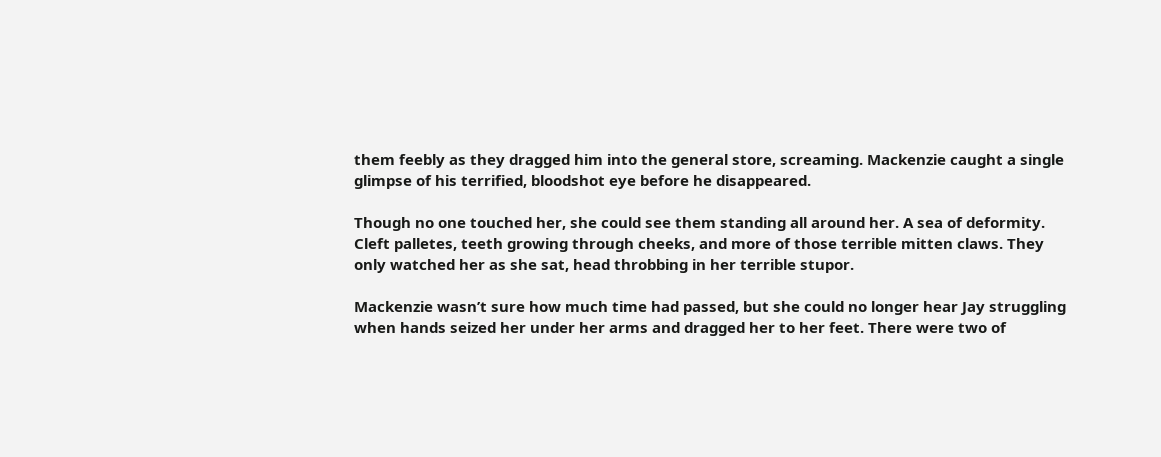them feebly as they dragged him into the general store, screaming. Mackenzie caught a single glimpse of his terrified, bloodshot eye before he disappeared.

Though no one touched her, she could see them standing all around her. A sea of deformity. Cleft palletes, teeth growing through cheeks, and more of those terrible mitten claws. They only watched her as she sat, head throbbing in her terrible stupor.

Mackenzie wasn’t sure how much time had passed, but she could no longer hear Jay struggling when hands seized her under her arms and dragged her to her feet. There were two of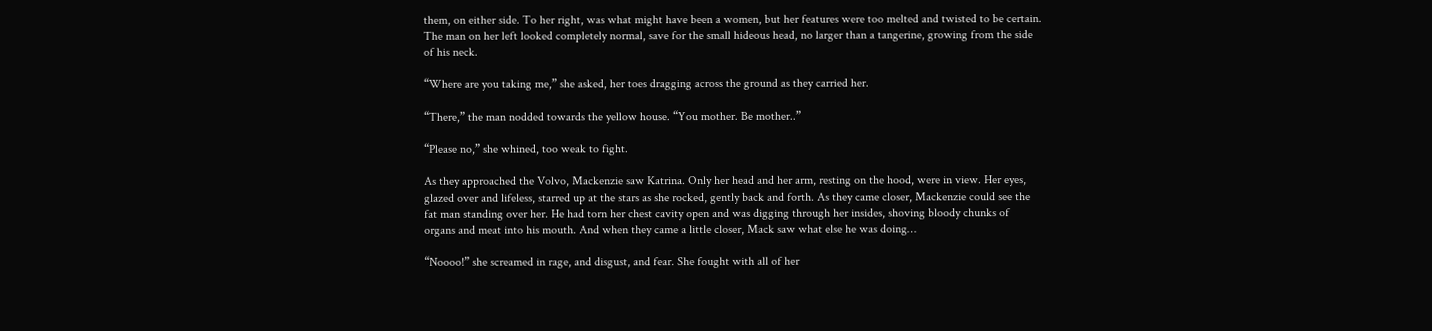them, on either side. To her right, was what might have been a women, but her features were too melted and twisted to be certain. The man on her left looked completely normal, save for the small hideous head, no larger than a tangerine, growing from the side of his neck.

“Where are you taking me,” she asked, her toes dragging across the ground as they carried her.

“There,” the man nodded towards the yellow house. “You mother. Be mother..”

“Please no,” she whined, too weak to fight.

As they approached the Volvo, Mackenzie saw Katrina. Only her head and her arm, resting on the hood, were in view. Her eyes, glazed over and lifeless, starred up at the stars as she rocked, gently back and forth. As they came closer, Mackenzie could see the fat man standing over her. He had torn her chest cavity open and was digging through her insides, shoving bloody chunks of organs and meat into his mouth. And when they came a little closer, Mack saw what else he was doing…

“Noooo!” she screamed in rage, and disgust, and fear. She fought with all of her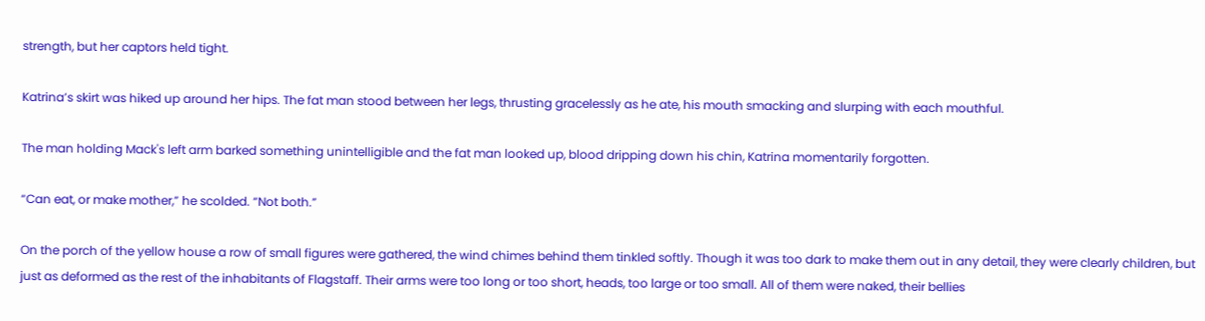strength, but her captors held tight.

Katrina’s skirt was hiked up around her hips. The fat man stood between her legs, thrusting gracelessly as he ate, his mouth smacking and slurping with each mouthful.

The man holding Mack's left arm barked something unintelligible and the fat man looked up, blood dripping down his chin, Katrina momentarily forgotten.

“Can eat, or make mother,” he scolded. “Not both.”

On the porch of the yellow house a row of small figures were gathered, the wind chimes behind them tinkled softly. Though it was too dark to make them out in any detail, they were clearly children, but just as deformed as the rest of the inhabitants of Flagstaff. Their arms were too long or too short, heads, too large or too small. All of them were naked, their bellies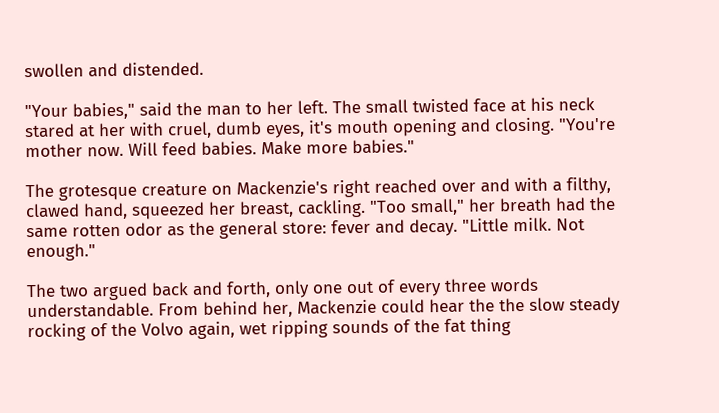swollen and distended.

"Your babies," said the man to her left. The small twisted face at his neck stared at her with cruel, dumb eyes, it's mouth opening and closing. "You're mother now. Will feed babies. Make more babies."

The grotesque creature on Mackenzie's right reached over and with a filthy, clawed hand, squeezed her breast, cackling. "Too small," her breath had the same rotten odor as the general store: fever and decay. "Little milk. Not enough."

The two argued back and forth, only one out of every three words understandable. From behind her, Mackenzie could hear the the slow steady rocking of the Volvo again, wet ripping sounds of the fat thing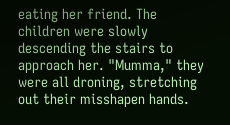eating her friend. The children were slowly descending the stairs to approach her. "Mumma," they were all droning, stretching out their misshapen hands.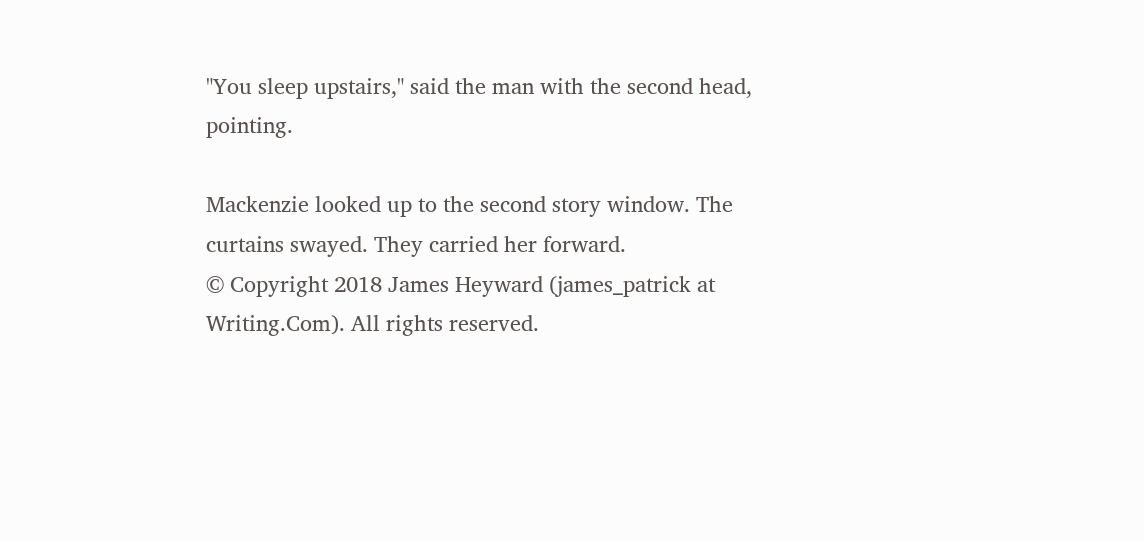"You sleep upstairs," said the man with the second head, pointing.

Mackenzie looked up to the second story window. The curtains swayed. They carried her forward.
© Copyright 2018 James Heyward (james_patrick at Writing.Com). All rights reserved.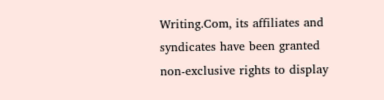Writing.Com, its affiliates and syndicates have been granted non-exclusive rights to display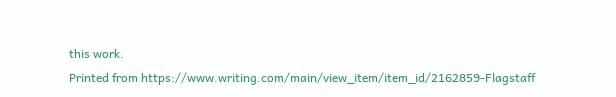this work.
Printed from https://www.writing.com/main/view_item/item_id/2162859-Flagstaff